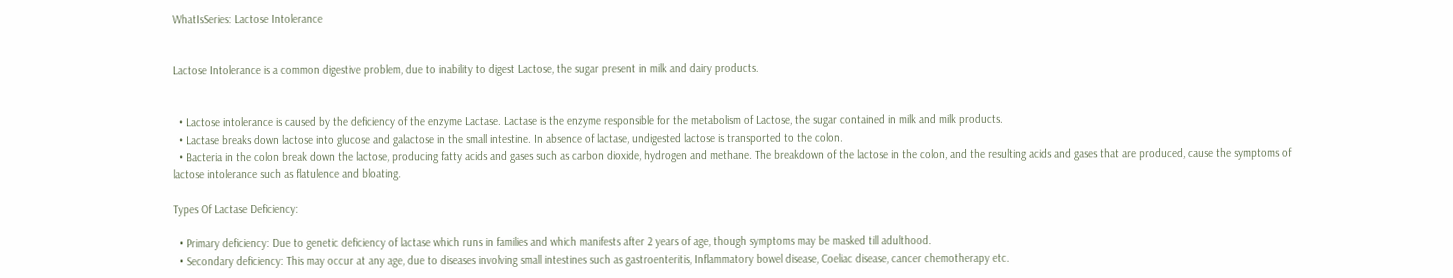WhatIsSeries: Lactose Intolerance


Lactose Intolerance is a common digestive problem, due to inability to digest Lactose, the sugar present in milk and dairy products.


  • Lactose intolerance is caused by the deficiency of the enzyme Lactase. Lactase is the enzyme responsible for the metabolism of Lactose, the sugar contained in milk and milk products.
  • Lactase breaks down lactose into glucose and galactose in the small intestine. In absence of lactase, undigested lactose is transported to the colon.
  • Bacteria in the colon break down the lactose, producing fatty acids and gases such as carbon dioxide, hydrogen and methane. The breakdown of the lactose in the colon, and the resulting acids and gases that are produced, cause the symptoms of lactose intolerance such as flatulence and bloating.

Types Of Lactase Deficiency:

  • Primary deficiency: Due to genetic deficiency of lactase which runs in families and which manifests after 2 years of age, though symptoms may be masked till adulthood.
  • Secondary deficiency: This may occur at any age, due to diseases involving small intestines such as gastroenteritis, Inflammatory bowel disease, Coeliac disease, cancer chemotherapy etc.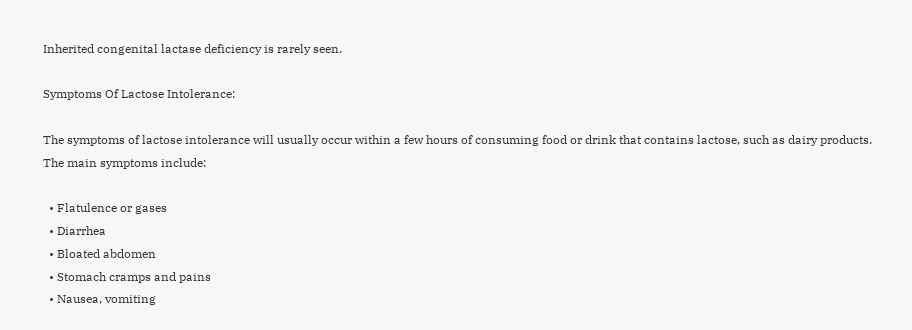Inherited congenital lactase deficiency is rarely seen.

Symptoms Of Lactose Intolerance:

The symptoms of lactose intolerance will usually occur within a few hours of consuming food or drink that contains lactose, such as dairy products.
The main symptoms include:

  • Flatulence or gases
  • Diarrhea
  • Bloated abdomen
  • Stomach cramps and pains
  • Nausea, vomiting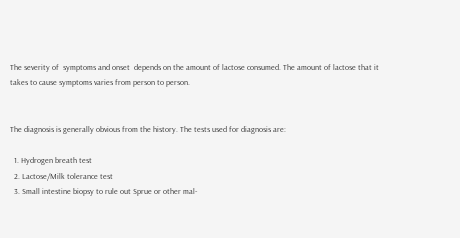The severity of  symptoms and onset  depends on the amount of lactose consumed. The amount of lactose that it takes to cause symptoms varies from person to person.


The diagnosis is generally obvious from the history. The tests used for diagnosis are:

  1. Hydrogen breath test
  2. Lactose/Milk tolerance test
  3. Small intestine biopsy to rule out Sprue or other mal-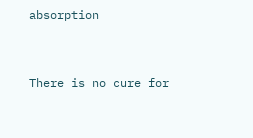absorption


There is no cure for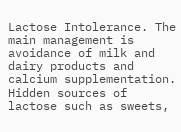Lactose Intolerance. The main management is avoidance of milk and dairy products and calcium supplementation. Hidden sources of lactose such as sweets,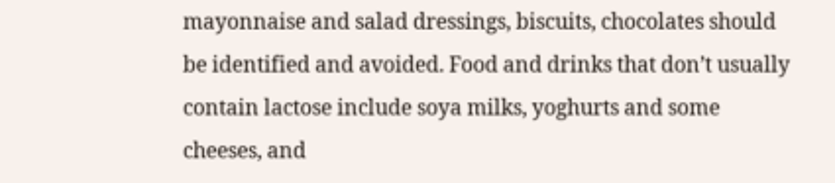mayonnaise and salad dressings, biscuits, chocolates should be identified and avoided. Food and drinks that don’t usually contain lactose include soya milks, yoghurts and some cheeses, and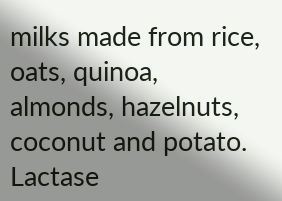milks made from rice, oats, quinoa, almonds, hazelnuts, coconut and potato.
Lactase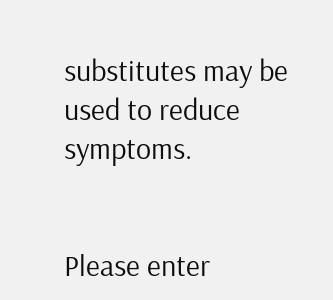substitutes may be used to reduce symptoms.


Please enter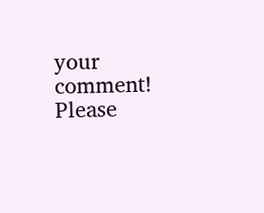your comment!
Please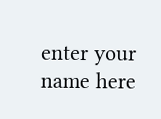enter your name here